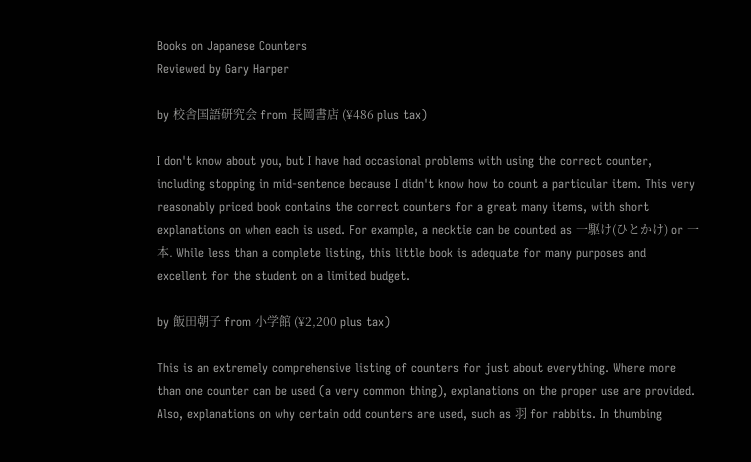Books on Japanese Counters
Reviewed by Gary Harper

by 校舎国語研究会 from 長岡書店 (¥486 plus tax)

I don't know about you, but I have had occasional problems with using the correct counter, including stopping in mid-sentence because I didn't know how to count a particular item. This very reasonably priced book contains the correct counters for a great many items, with short explanations on when each is used. For example, a necktie can be counted as 一駆け(ひとかけ) or 一本. While less than a complete listing, this little book is adequate for many purposes and excellent for the student on a limited budget.

by 飯田朝子 from 小学館 (¥2,200 plus tax)

This is an extremely comprehensive listing of counters for just about everything. Where more than one counter can be used (a very common thing), explanations on the proper use are provided. Also, explanations on why certain odd counters are used, such as 羽 for rabbits. In thumbing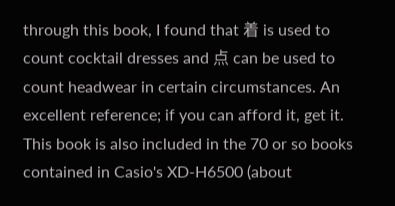through this book, I found that 着 is used to count cocktail dresses and 点 can be used to count headwear in certain circumstances. An excellent reference; if you can afford it, get it. This book is also included in the 70 or so books contained in Casio's XD-H6500 (about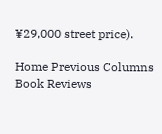¥29,000 street price).

Home Previous Columns Book Reviews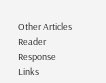Other Articles Reader Response Links